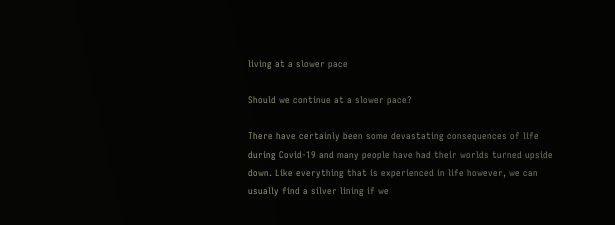living at a slower pace

Should we continue at a slower pace?

There have certainly been some devastating consequences of life during Covid-19 and many people have had their worlds turned upside down. Like everything that is experienced in life however, we can usually find a silver lining if we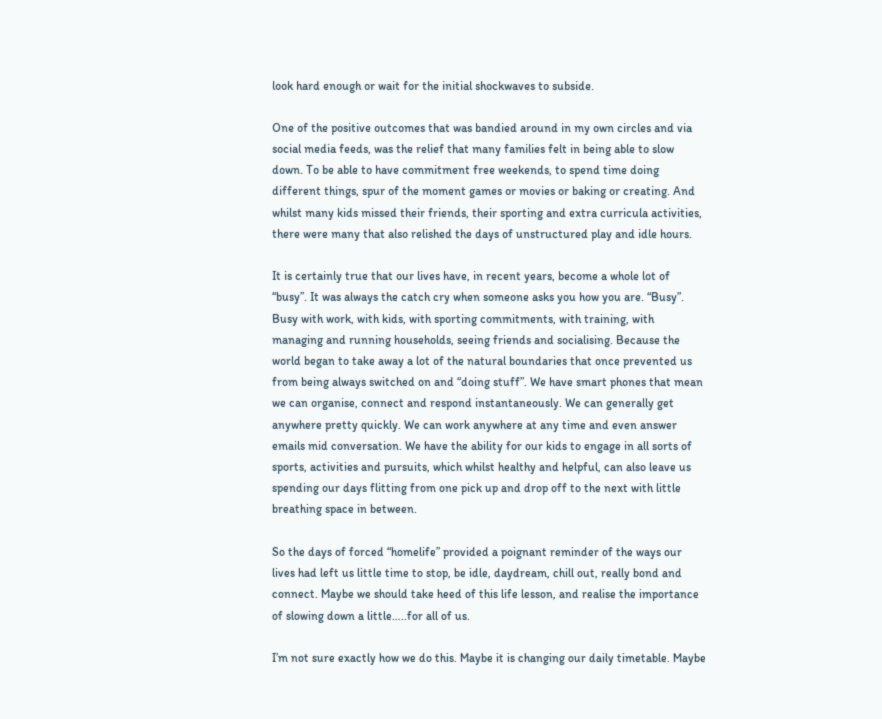look hard enough or wait for the initial shockwaves to subside.

One of the positive outcomes that was bandied around in my own circles and via social media feeds, was the relief that many families felt in being able to slow down. To be able to have commitment free weekends, to spend time doing different things, spur of the moment games or movies or baking or creating. And whilst many kids missed their friends, their sporting and extra curricula activities, there were many that also relished the days of unstructured play and idle hours.

It is certainly true that our lives have, in recent years, become a whole lot of “busy”. It was always the catch cry when someone asks you how you are. “Busy”. Busy with work, with kids, with sporting commitments, with training, with managing and running households, seeing friends and socialising. Because the world began to take away a lot of the natural boundaries that once prevented us from being always switched on and “doing stuff”. We have smart phones that mean we can organise, connect and respond instantaneously. We can generally get anywhere pretty quickly. We can work anywhere at any time and even answer emails mid conversation. We have the ability for our kids to engage in all sorts of sports, activities and pursuits, which whilst healthy and helpful, can also leave us spending our days flitting from one pick up and drop off to the next with little breathing space in between.

So the days of forced “homelife” provided a poignant reminder of the ways our lives had left us little time to stop, be idle, daydream, chill out, really bond and connect. Maybe we should take heed of this life lesson, and realise the importance of slowing down a little…..for all of us.

I’m not sure exactly how we do this. Maybe it is changing our daily timetable. Maybe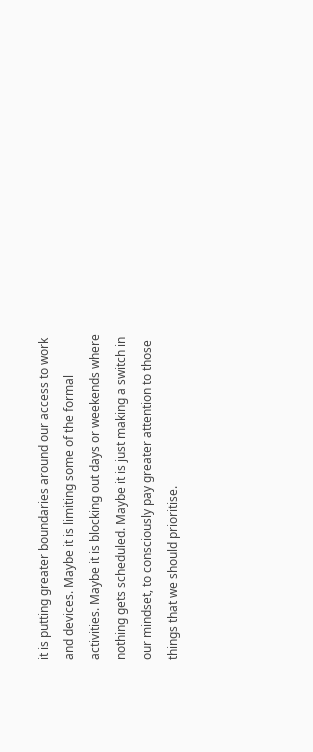it is putting greater boundaries around our access to work and devices. Maybe it is limiting some of the formal activities. Maybe it is blocking out days or weekends where nothing gets scheduled. Maybe it is just making a switch in our mindset, to consciously pay greater attention to those things that we should prioritise.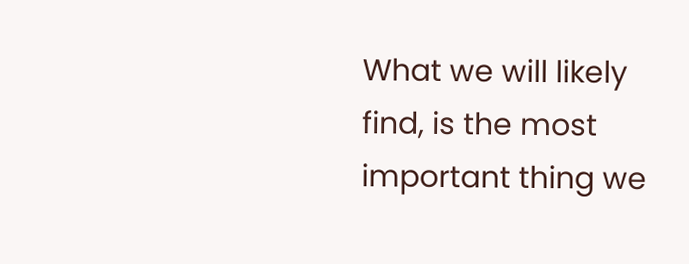What we will likely find, is the most important thing we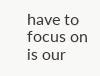have to focus on is our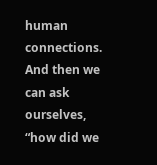human connections. And then we can ask ourselves, “how did we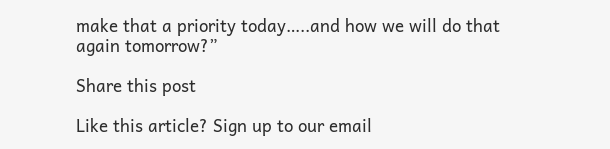make that a priority today…..and how we will do that again tomorrow?”

Share this post

Like this article? Sign up to our email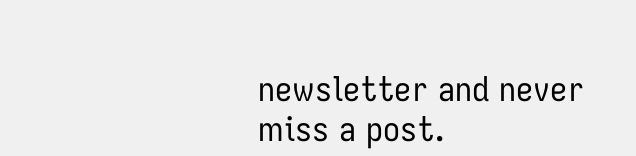newsletter and never miss a post.